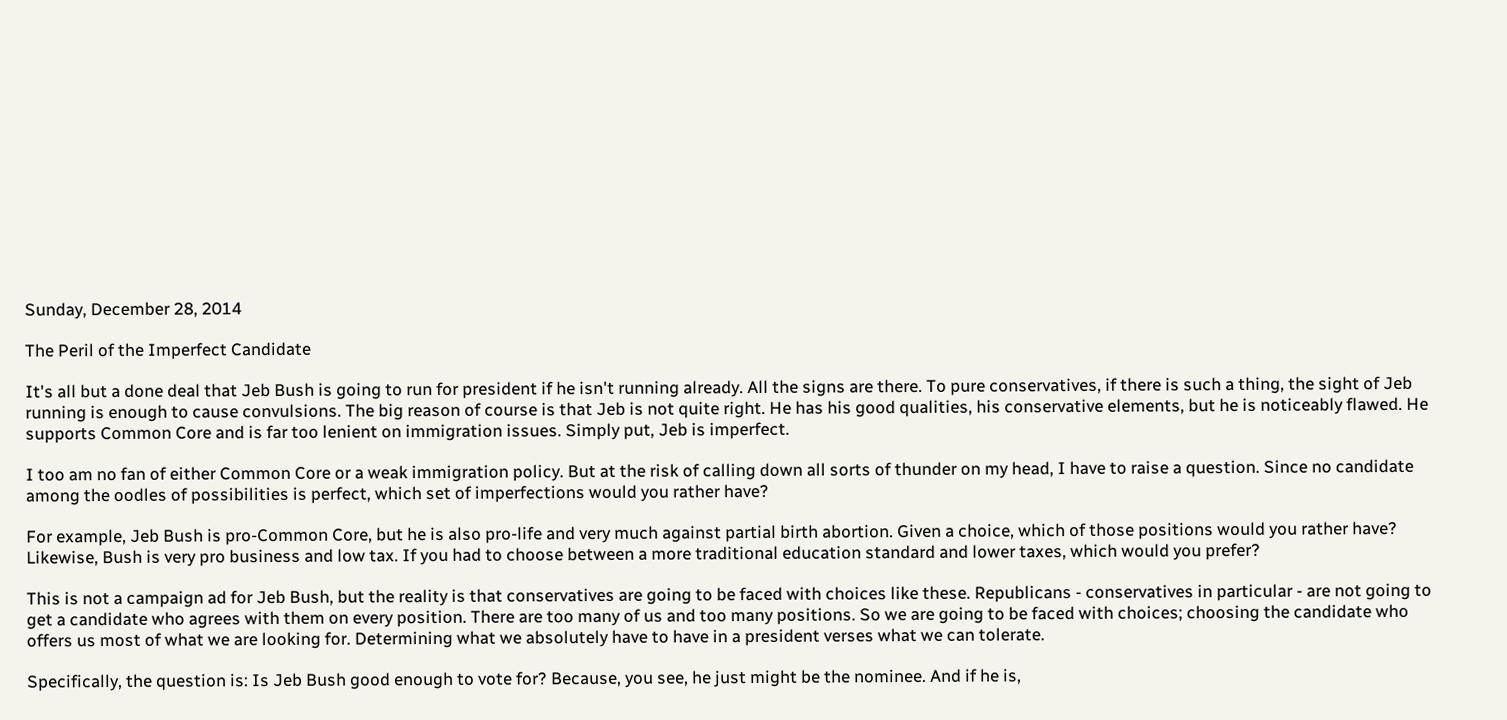Sunday, December 28, 2014

The Peril of the Imperfect Candidate

It's all but a done deal that Jeb Bush is going to run for president if he isn't running already. All the signs are there. To pure conservatives, if there is such a thing, the sight of Jeb running is enough to cause convulsions. The big reason of course is that Jeb is not quite right. He has his good qualities, his conservative elements, but he is noticeably flawed. He supports Common Core and is far too lenient on immigration issues. Simply put, Jeb is imperfect.

I too am no fan of either Common Core or a weak immigration policy. But at the risk of calling down all sorts of thunder on my head, I have to raise a question. Since no candidate among the oodles of possibilities is perfect, which set of imperfections would you rather have?

For example, Jeb Bush is pro-Common Core, but he is also pro-life and very much against partial birth abortion. Given a choice, which of those positions would you rather have? Likewise, Bush is very pro business and low tax. If you had to choose between a more traditional education standard and lower taxes, which would you prefer?

This is not a campaign ad for Jeb Bush, but the reality is that conservatives are going to be faced with choices like these. Republicans - conservatives in particular - are not going to get a candidate who agrees with them on every position. There are too many of us and too many positions. So we are going to be faced with choices; choosing the candidate who offers us most of what we are looking for. Determining what we absolutely have to have in a president verses what we can tolerate.

Specifically, the question is: Is Jeb Bush good enough to vote for? Because, you see, he just might be the nominee. And if he is,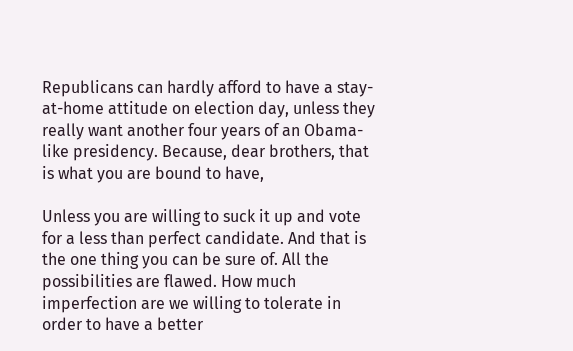Republicans can hardly afford to have a stay-at-home attitude on election day, unless they really want another four years of an Obama-like presidency. Because, dear brothers, that is what you are bound to have,

Unless you are willing to suck it up and vote for a less than perfect candidate. And that is the one thing you can be sure of. All the possibilities are flawed. How much imperfection are we willing to tolerate in order to have a better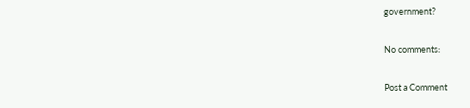government?

No comments:

Post a Comment